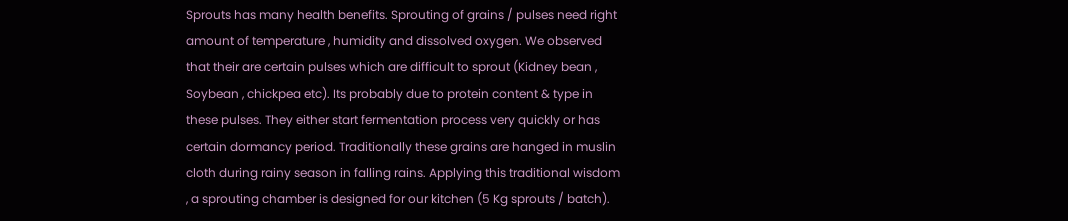Sprouts has many health benefits. Sprouting of grains / pulses need right amount of temperature , humidity and dissolved oxygen. We observed that their are certain pulses which are difficult to sprout (Kidney bean , Soybean , chickpea etc). Its probably due to protein content & type in these pulses. They either start fermentation process very quickly or has certain dormancy period. Traditionally these grains are hanged in muslin cloth during rainy season in falling rains. Applying this traditional wisdom , a sprouting chamber is designed for our kitchen (5 Kg sprouts / batch).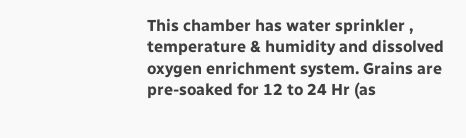This chamber has water sprinkler , temperature & humidity and dissolved oxygen enrichment system. Grains are pre-soaked for 12 to 24 Hr (as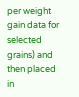per weight gain data for selected grains) and then placed in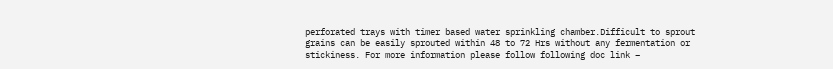perforated trays with timer based water sprinkling chamber.Difficult to sprout grains can be easily sprouted within 48 to 72 Hrs without any fermentation or stickiness. For more information please follow following doc link –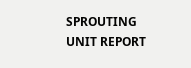SPROUTING UNIT REPORT